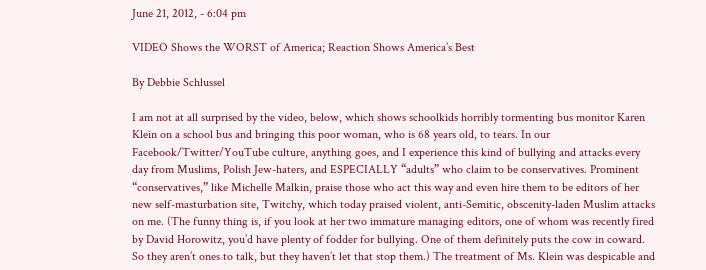June 21, 2012, - 6:04 pm

VIDEO Shows the WORST of America; Reaction Shows America’s Best

By Debbie Schlussel

I am not at all surprised by the video, below, which shows schoolkids horribly tormenting bus monitor Karen Klein on a school bus and bringing this poor woman, who is 68 years old, to tears. In our Facebook/Twitter/YouTube culture, anything goes, and I experience this kind of bullying and attacks every day from Muslims, Polish Jew-haters, and ESPECIALLY “adults” who claim to be conservatives. Prominent “conservatives,” like Michelle Malkin, praise those who act this way and even hire them to be editors of her new self-masturbation site, Twitchy, which today praised violent, anti-Semitic, obscenity-laden Muslim attacks on me. (The funny thing is, if you look at her two immature managing editors, one of whom was recently fired by David Horowitz, you’d have plenty of fodder for bullying. One of them definitely puts the cow in coward. So they aren’t ones to talk, but they haven’t let that stop them.) The treatment of Ms. Klein was despicable and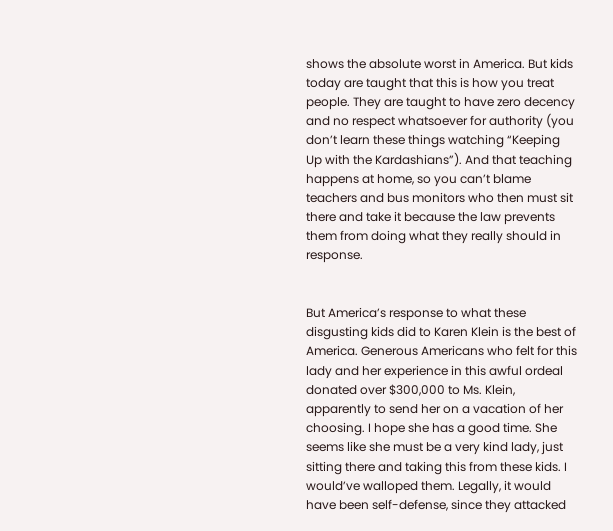shows the absolute worst in America. But kids today are taught that this is how you treat people. They are taught to have zero decency and no respect whatsoever for authority (you don’t learn these things watching “Keeping Up with the Kardashians”). And that teaching happens at home, so you can’t blame teachers and bus monitors who then must sit there and take it because the law prevents them from doing what they really should in response.


But America’s response to what these disgusting kids did to Karen Klein is the best of America. Generous Americans who felt for this lady and her experience in this awful ordeal donated over $300,000 to Ms. Klein, apparently to send her on a vacation of her choosing. I hope she has a good time. She seems like she must be a very kind lady, just sitting there and taking this from these kids. I would’ve walloped them. Legally, it would have been self-defense, since they attacked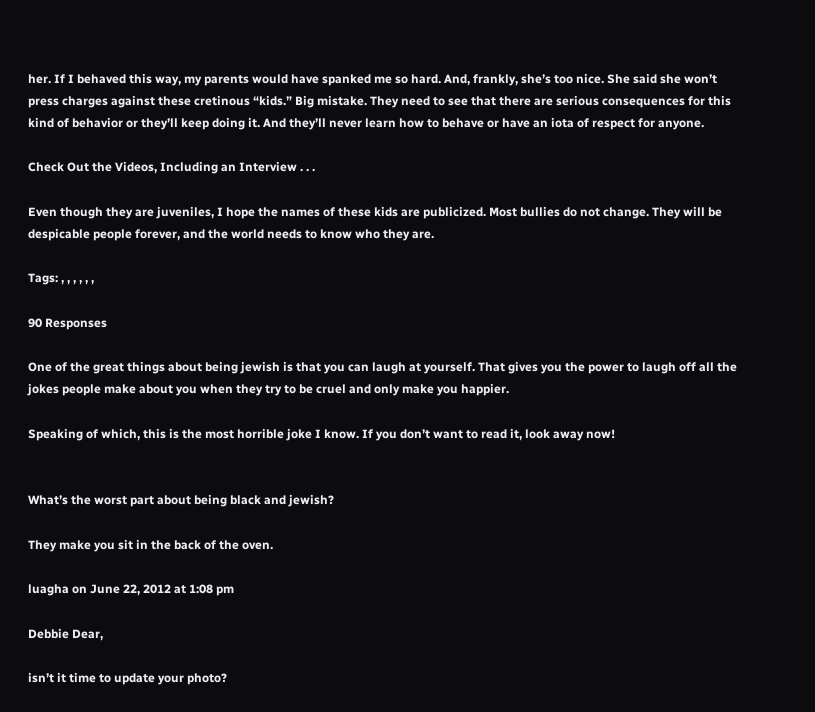her. If I behaved this way, my parents would have spanked me so hard. And, frankly, she’s too nice. She said she won’t press charges against these cretinous “kids.” Big mistake. They need to see that there are serious consequences for this kind of behavior or they’ll keep doing it. And they’ll never learn how to behave or have an iota of respect for anyone.

Check Out the Videos, Including an Interview . . .

Even though they are juveniles, I hope the names of these kids are publicized. Most bullies do not change. They will be despicable people forever, and the world needs to know who they are.

Tags: , , , , , ,

90 Responses

One of the great things about being jewish is that you can laugh at yourself. That gives you the power to laugh off all the jokes people make about you when they try to be cruel and only make you happier.

Speaking of which, this is the most horrible joke I know. If you don’t want to read it, look away now!


What’s the worst part about being black and jewish?

They make you sit in the back of the oven.

luagha on June 22, 2012 at 1:08 pm

Debbie Dear,

isn’t it time to update your photo?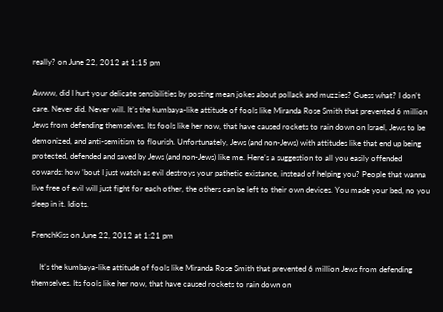really? on June 22, 2012 at 1:15 pm

Awww, did I hurt your delicate sensibilities by posting mean jokes about pollack and muzzies? Guess what? I don’t care. Never did. Never will. It’s the kumbaya-like attitude of fools like Miranda Rose Smith that prevented 6 million Jews from defending themselves. Its fools like her now, that have caused rockets to rain down on Israel, Jews to be demonized, and anti-semitism to flourish. Unfortunately, Jews (and non-Jews) with attitudes like that end up being protected, defended and saved by Jews (and non-Jews) like me. Here’s a suggestion to all you easily offended cowards: how ’bout I just watch as evil destroys your pathetic existance, instead of helping you? People that wanna live free of evil will just fight for each other, the others can be left to their own devices. You made your bed, no you sleep in it. Idiots.

FrenchKiss on June 22, 2012 at 1:21 pm

    It’s the kumbaya-like attitude of fools like Miranda Rose Smith that prevented 6 million Jews from defending themselves. Its fools like her now, that have caused rockets to rain down on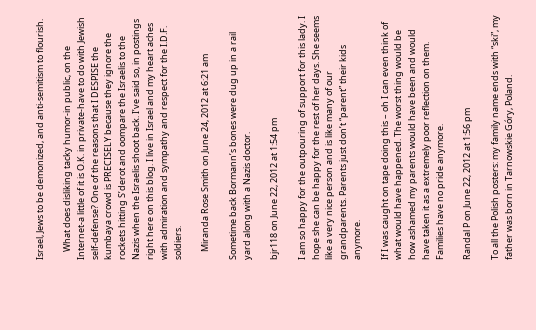Israel, Jews to be demonized, and anti-semitism to flourish.

    What does disliking tacky humor-in public, on the Internet-a little of it is O.K. in private-have to do with Jewish self-defense? One of the reasons that I DESPISE the kumbaya crowd is PRECISELY because they ignore the rockets hitting S’derot and oompare the Israelis to the Nazis when the Israelis shoot back. I’ve said so, in postings right here on this blog. I live in Israel and my heart aches with admiration and sympathy and respect for the I.D.F. soldiers.

    Miranda Rose Smith on June 24, 2012 at 6:21 am

Sometime back Bormann’s bones were dug up in a rail yard along with a Nazis doctor.

bjr118 on June 22, 2012 at 1:54 pm

I am so happy for the outpouring of support for this lady. I hope she can be happy for the rest of her days. She seems like a very nice person and is like many of our grandparents. Parents just don’t “parent” their kids anymore.

If I was caught on tape doing this – oh I can even think of what would have happened. The worst thing would be how ashamed my parents would have been and would have taken it as a extremely poor reflection on them. Families have no pride anymore.

Randal P on June 22, 2012 at 1:56 pm

To all the Polish posters: my family name ends with “ski”, my father was born in Tarnowskie Góry, Poland.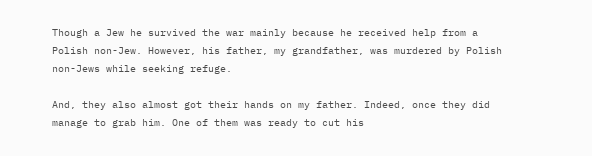Though a Jew he survived the war mainly because he received help from a Polish non-Jew. However, his father, my grandfather, was murdered by Polish non-Jews while seeking refuge.

And, they also almost got their hands on my father. Indeed, once they did manage to grab him. One of them was ready to cut his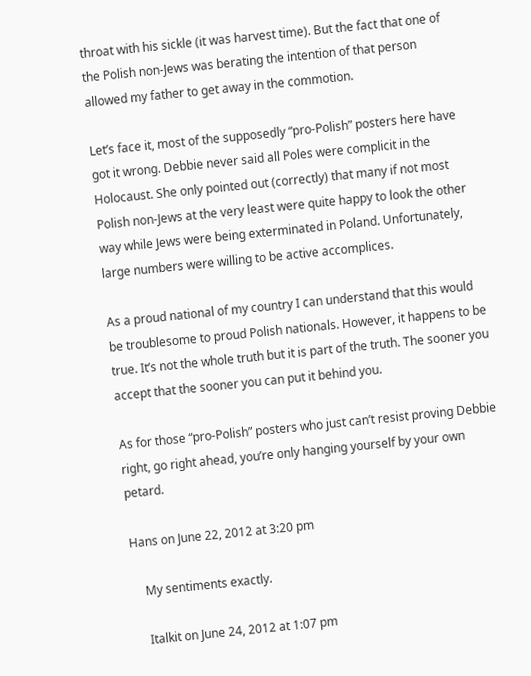throat with his sickle (it was harvest time). But the fact that one of the Polish non-Jews was berating the intention of that person allowed my father to get away in the commotion.

Let’s face it, most of the supposedly “pro-Polish” posters here have got it wrong. Debbie never said all Poles were complicit in the Holocaust. She only pointed out (correctly) that many if not most Polish non-Jews at the very least were quite happy to look the other way while Jews were being exterminated in Poland. Unfortunately, large numbers were willing to be active accomplices.

As a proud national of my country I can understand that this would be troublesome to proud Polish nationals. However, it happens to be true. It’s not the whole truth but it is part of the truth. The sooner you accept that the sooner you can put it behind you.

As for those “pro-Polish” posters who just can’t resist proving Debbie right, go right ahead, you’re only hanging yourself by your own petard.

Hans on June 22, 2012 at 3:20 pm

    My sentiments exactly.

    Italkit on June 24, 2012 at 1:07 pm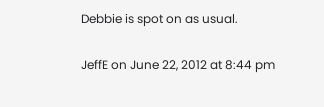Debbie is spot on as usual.

JeffE on June 22, 2012 at 8:44 pm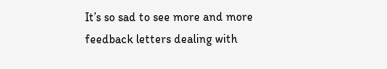It’s so sad to see more and more feedback letters dealing with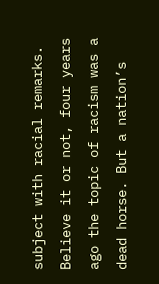subject with racial remarks. Believe it or not, four years ago the topic of racism was a dead horse. But a nation’s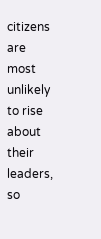citizens are most unlikely to rise about their leaders, so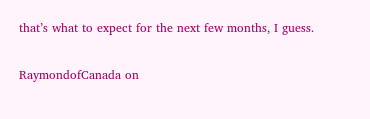that’s what to expect for the next few months, I guess.

RaymondofCanada on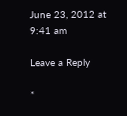June 23, 2012 at 9:41 am

Leave a Reply

*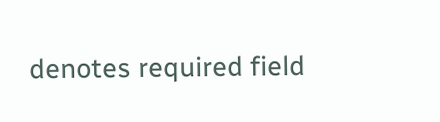denotes required field